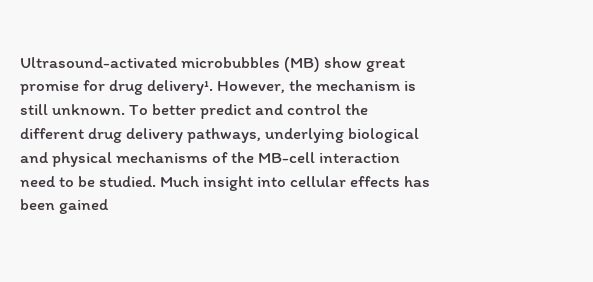Ultrasound-activated microbubbles (MB) show great promise for drug delivery¹. However, the mechanism is still unknown. To better predict and control the different drug delivery pathways, underlying biological and physical mechanisms of the MB-cell interaction need to be studied. Much insight into cellular effects has been gained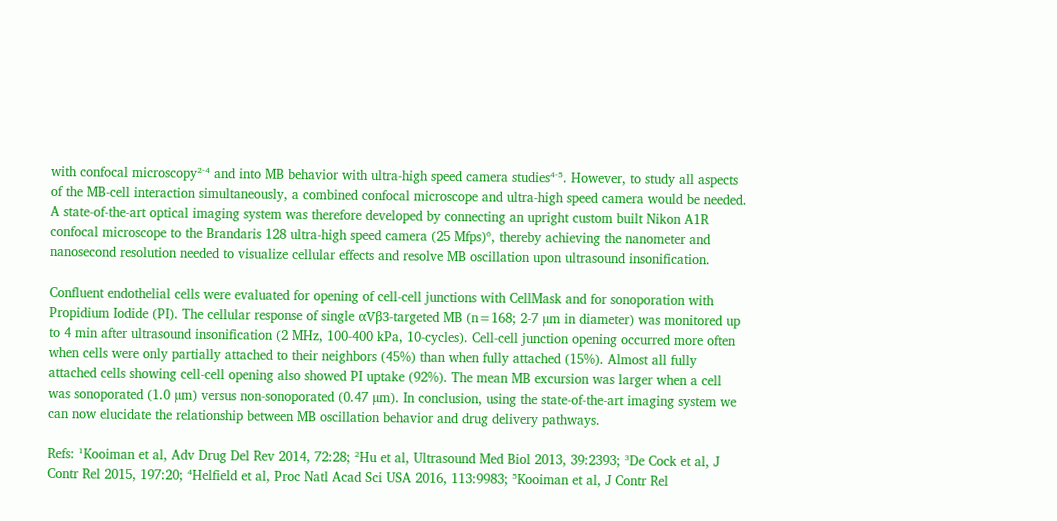with confocal microscopy²⁻⁴ and into MB behavior with ultra-high speed camera studies⁴⁻⁵. However, to study all aspects of the MB-cell interaction simultaneously, a combined confocal microscope and ultra-high speed camera would be needed. A state-of-the-art optical imaging system was therefore developed by connecting an upright custom built Nikon A1R confocal microscope to the Brandaris 128 ultra-high speed camera (25 Mfps)⁶, thereby achieving the nanometer and nanosecond resolution needed to visualize cellular effects and resolve MB oscillation upon ultrasound insonification.

Confluent endothelial cells were evaluated for opening of cell-cell junctions with CellMask and for sonoporation with Propidium Iodide (PI). The cellular response of single αVβ3-targeted MB (n=168; 2-7 µm in diameter) was monitored up to 4 min after ultrasound insonification (2 MHz, 100-400 kPa, 10-cycles). Cell-cell junction opening occurred more often when cells were only partially attached to their neighbors (45%) than when fully attached (15%). Almost all fully attached cells showing cell-cell opening also showed PI uptake (92%). The mean MB excursion was larger when a cell was sonoporated (1.0 µm) versus non-sonoporated (0.47 µm). In conclusion, using the state-of-the-art imaging system we can now elucidate the relationship between MB oscillation behavior and drug delivery pathways.

Refs: ¹Kooiman et al, Adv Drug Del Rev 2014, 72:28; ²Hu et al, Ultrasound Med Biol 2013, 39:2393; ³De Cock et al, J Contr Rel 2015, 197:20; ⁴Helfield et al, Proc Natl Acad Sci USA 2016, 113:9983; ⁵Kooiman et al, J Contr Rel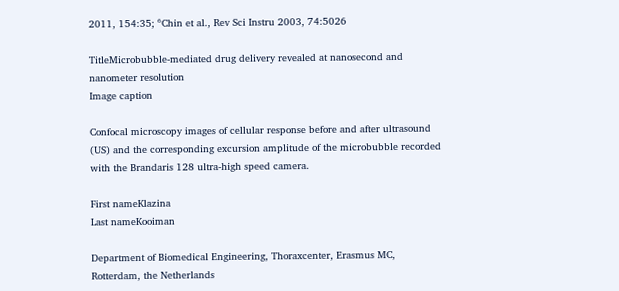2011, 154:35; ⁶Chin et al., Rev Sci Instru 2003, 74:5026

TitleMicrobubble-mediated drug delivery revealed at nanosecond and nanometer resolution
Image caption

Confocal microscopy images of cellular response before and after ultrasound (US) and the corresponding excursion amplitude of the microbubble recorded with the Brandaris 128 ultra-high speed camera.

First nameKlazina
Last nameKooiman

Department of Biomedical Engineering, Thoraxcenter, Erasmus MC, Rotterdam, the Netherlands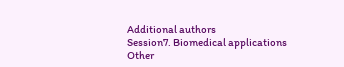Additional authors
Session7. Biomedical applications
Other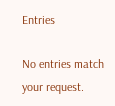Entries

No entries match your request.